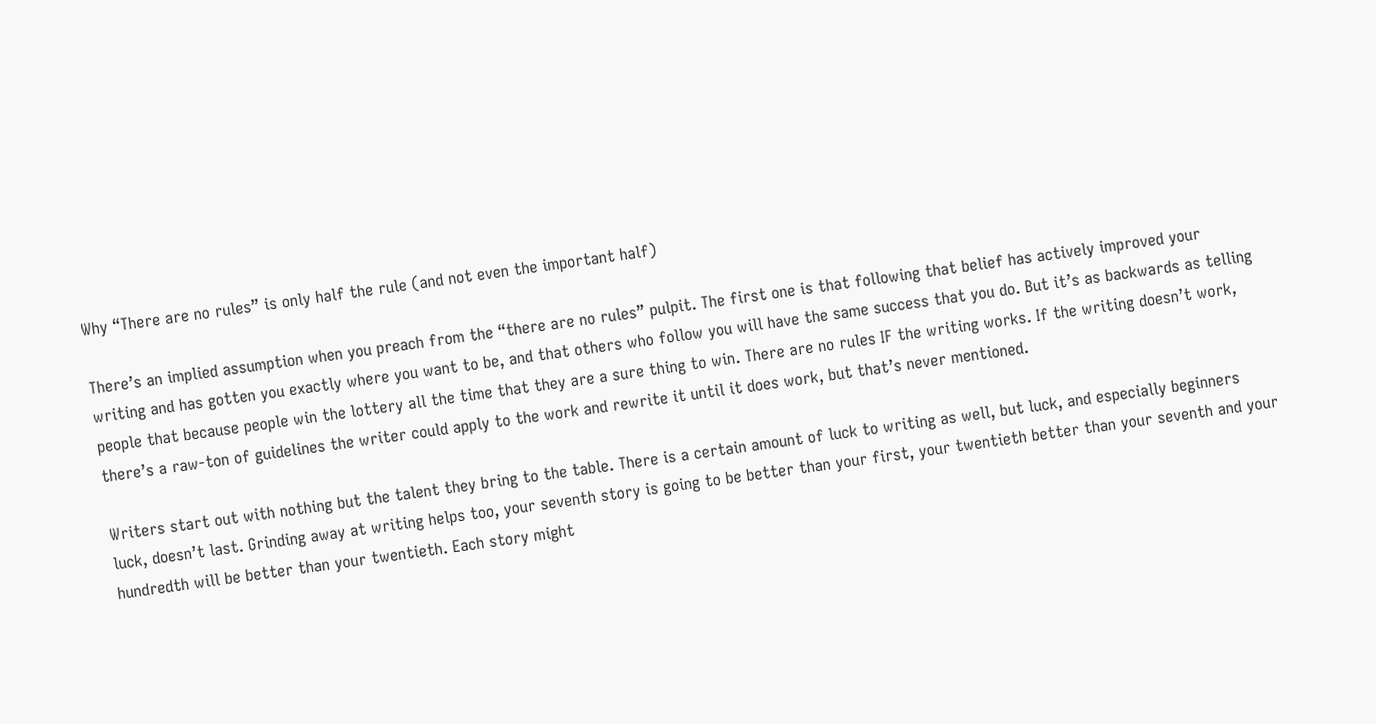Why “There are no rules” is only half the rule (and not even the important half)

There’s an implied assumption when you preach from the “there are no rules” pulpit. The first one is that following that belief has actively improved your writing and has gotten you exactly where you want to be, and that others who follow you will have the same success that you do. But it’s as backwards as telling people that because people win the lottery all the time that they are a sure thing to win. There are no rules IF the writing works. If the writing doesn’t work, there’s a raw-ton of guidelines the writer could apply to the work and rewrite it until it does work, but that’s never mentioned.

Writers start out with nothing but the talent they bring to the table. There is a certain amount of luck to writing as well, but luck, and especially beginners luck, doesn’t last. Grinding away at writing helps too, your seventh story is going to be better than your first, your twentieth better than your seventh and your hundredth will be better than your twentieth. Each story might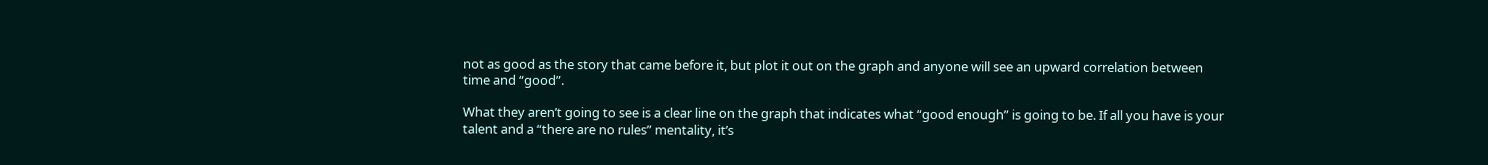not as good as the story that came before it, but plot it out on the graph and anyone will see an upward correlation between time and “good”.

What they aren’t going to see is a clear line on the graph that indicates what “good enough” is going to be. If all you have is your talent and a “there are no rules” mentality, it’s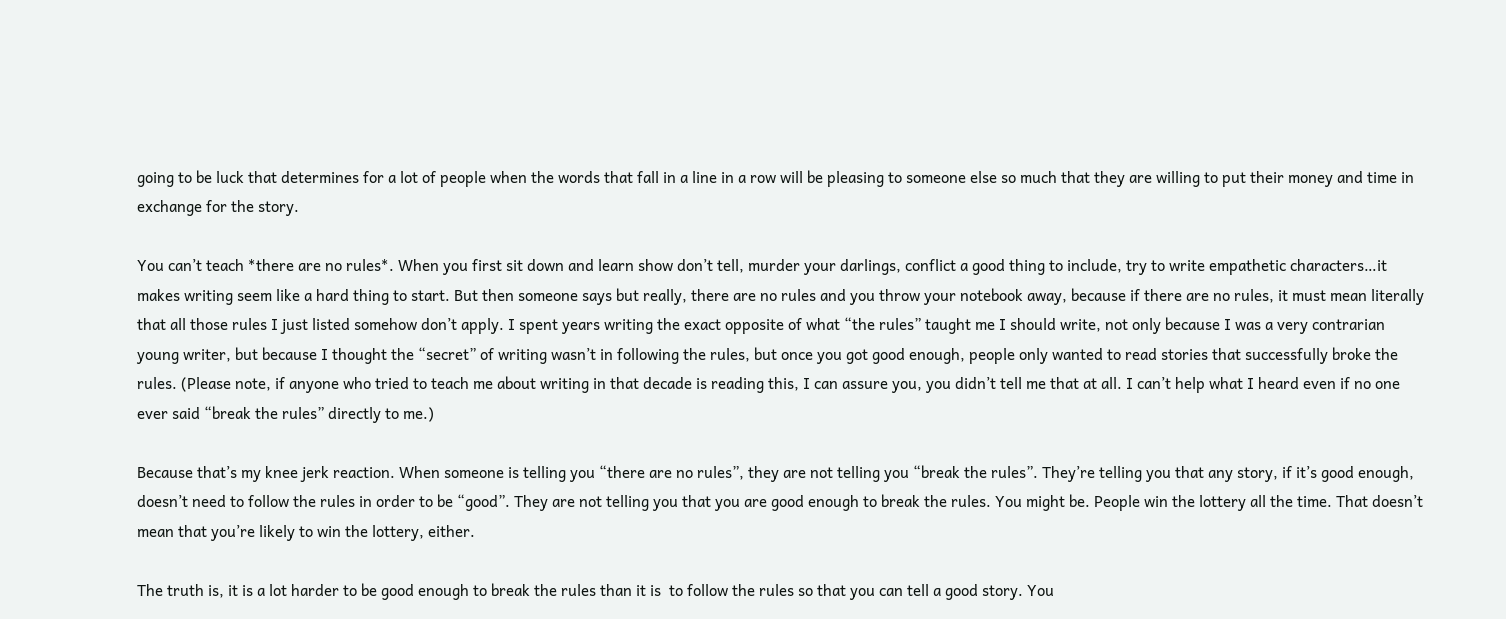going to be luck that determines for a lot of people when the words that fall in a line in a row will be pleasing to someone else so much that they are willing to put their money and time in exchange for the story.

You can’t teach *there are no rules*. When you first sit down and learn show don’t tell, murder your darlings, conflict a good thing to include, try to write empathetic characters…it makes writing seem like a hard thing to start. But then someone says but really, there are no rules and you throw your notebook away, because if there are no rules, it must mean literally that all those rules I just listed somehow don’t apply. I spent years writing the exact opposite of what “the rules” taught me I should write, not only because I was a very contrarian young writer, but because I thought the “secret” of writing wasn’t in following the rules, but once you got good enough, people only wanted to read stories that successfully broke the rules. (Please note, if anyone who tried to teach me about writing in that decade is reading this, I can assure you, you didn’t tell me that at all. I can’t help what I heard even if no one ever said “break the rules” directly to me.)

Because that’s my knee jerk reaction. When someone is telling you “there are no rules”, they are not telling you “break the rules”. They’re telling you that any story, if it’s good enough, doesn’t need to follow the rules in order to be “good”. They are not telling you that you are good enough to break the rules. You might be. People win the lottery all the time. That doesn’t mean that you’re likely to win the lottery, either.

The truth is, it is a lot harder to be good enough to break the rules than it is  to follow the rules so that you can tell a good story. You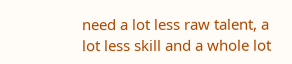need a lot less raw talent, a lot less skill and a whole lot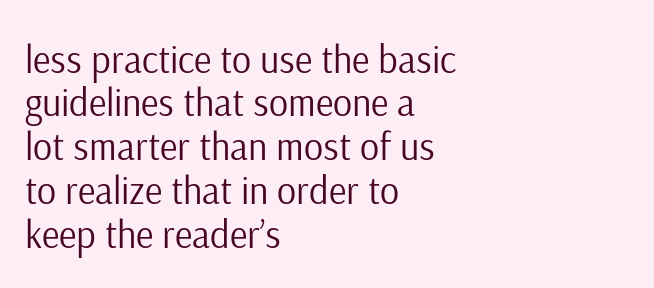less practice to use the basic guidelines that someone a lot smarter than most of us to realize that in order to keep the reader’s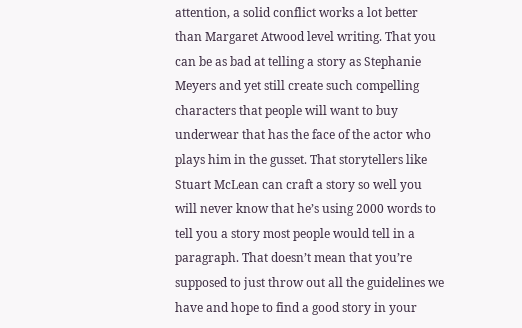attention, a solid conflict works a lot better than Margaret Atwood level writing. That you can be as bad at telling a story as Stephanie Meyers and yet still create such compelling characters that people will want to buy underwear that has the face of the actor who plays him in the gusset. That storytellers like Stuart McLean can craft a story so well you will never know that he’s using 2000 words to tell you a story most people would tell in a paragraph. That doesn’t mean that you’re supposed to just throw out all the guidelines we have and hope to find a good story in your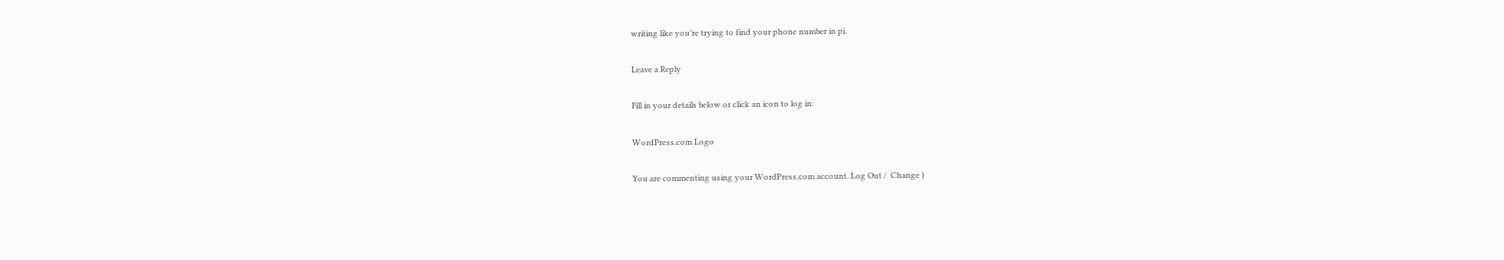writing like you’re trying to find your phone number in pi.

Leave a Reply

Fill in your details below or click an icon to log in:

WordPress.com Logo

You are commenting using your WordPress.com account. Log Out /  Change )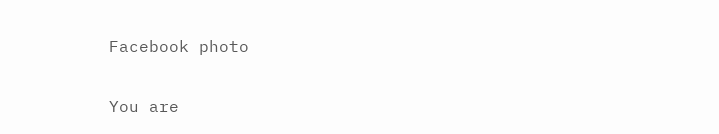Facebook photo

You are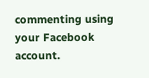commenting using your Facebook account.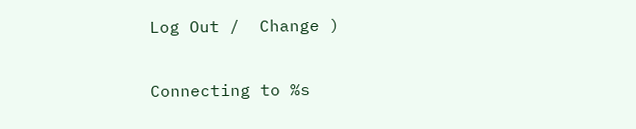Log Out /  Change )

Connecting to %s